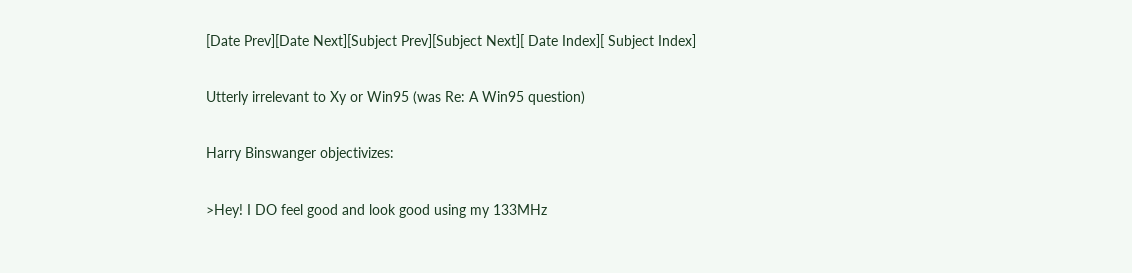[Date Prev][Date Next][Subject Prev][Subject Next][ Date Index][ Subject Index]

Utterly irrelevant to Xy or Win95 (was Re: A Win95 question)

Harry Binswanger objectivizes:

>Hey! I DO feel good and look good using my 133MHz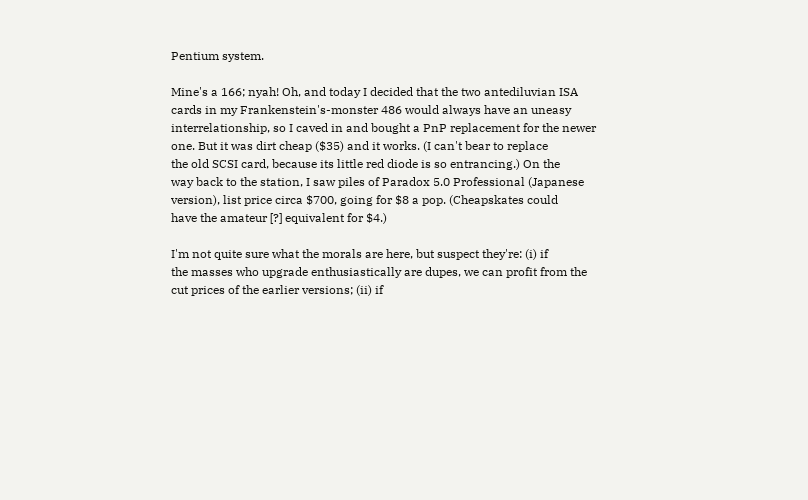Pentium system.

Mine's a 166; nyah! Oh, and today I decided that the two antediluvian ISA
cards in my Frankenstein's-monster 486 would always have an uneasy
interrelationship, so I caved in and bought a PnP replacement for the newer
one. But it was dirt cheap ($35) and it works. (I can't bear to replace
the old SCSI card, because its little red diode is so entrancing.) On the
way back to the station, I saw piles of Paradox 5.0 Professional (Japanese
version), list price circa $700, going for $8 a pop. (Cheapskates could
have the amateur [?] equivalent for $4.)

I'm not quite sure what the morals are here, but suspect they're: (i) if
the masses who upgrade enthusiastically are dupes, we can profit from the
cut prices of the earlier versions; (ii) if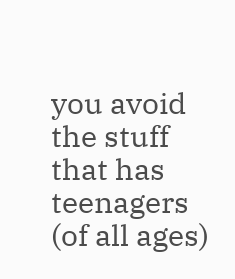you avoid the stuff that has
teenagers (of all ages)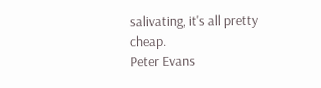salivating, it's all pretty cheap.
Peter Evans